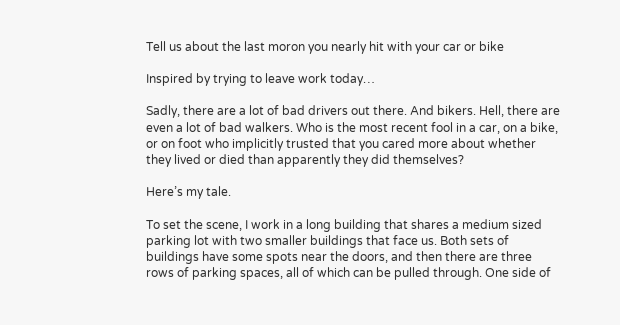Tell us about the last moron you nearly hit with your car or bike

Inspired by trying to leave work today…

Sadly, there are a lot of bad drivers out there. And bikers. Hell, there are even a lot of bad walkers. Who is the most recent fool in a car, on a bike, or on foot who implicitly trusted that you cared more about whether they lived or died than apparently they did themselves?

Here’s my tale.

To set the scene, I work in a long building that shares a medium sized parking lot with two smaller buildings that face us. Both sets of buildings have some spots near the doors, and then there are three rows of parking spaces, all of which can be pulled through. One side of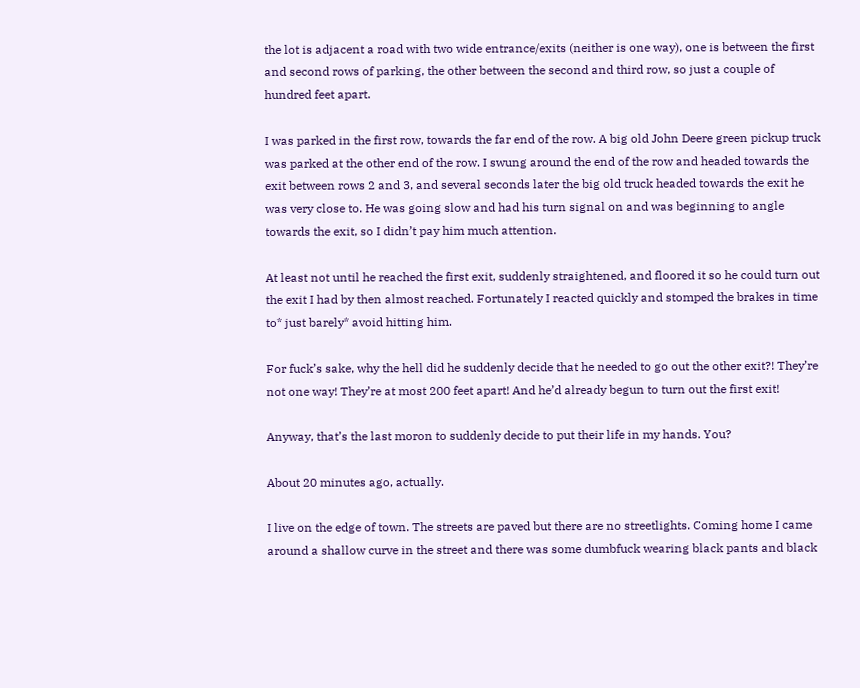the lot is adjacent a road with two wide entrance/exits (neither is one way), one is between the first and second rows of parking, the other between the second and third row, so just a couple of hundred feet apart.

I was parked in the first row, towards the far end of the row. A big old John Deere green pickup truck was parked at the other end of the row. I swung around the end of the row and headed towards the exit between rows 2 and 3, and several seconds later the big old truck headed towards the exit he was very close to. He was going slow and had his turn signal on and was beginning to angle towards the exit, so I didn’t pay him much attention.

At least not until he reached the first exit, suddenly straightened, and floored it so he could turn out the exit I had by then almost reached. Fortunately I reacted quickly and stomped the brakes in time to* just barely* avoid hitting him.

For fuck’s sake, why the hell did he suddenly decide that he needed to go out the other exit?! They’re not one way! They’re at most 200 feet apart! And he’d already begun to turn out the first exit!

Anyway, that’s the last moron to suddenly decide to put their life in my hands. You?

About 20 minutes ago, actually.

I live on the edge of town. The streets are paved but there are no streetlights. Coming home I came around a shallow curve in the street and there was some dumbfuck wearing black pants and black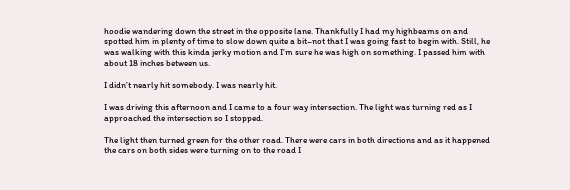hoodie wandering down the street in the opposite lane. Thankfully I had my highbeams on and spotted him in plenty of time to slow down quite a bit–not that I was going fast to begin with. Still, he was walking with this kinda jerky motion and I’m sure he was high on something. I passed him with about 18 inches between us.

I didn’t nearly hit somebody. I was nearly hit.

I was driving this afternoon and I came to a four way intersection. The light was turning red as I approached the intersection so I stopped.

The light then turned green for the other road. There were cars in both directions and as it happened the cars on both sides were turning on to the road I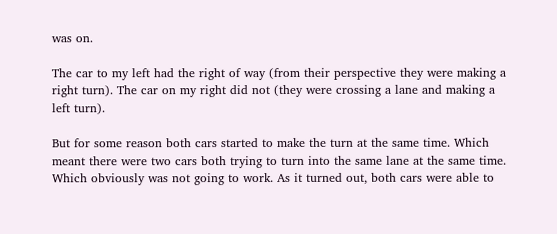was on.

The car to my left had the right of way (from their perspective they were making a right turn). The car on my right did not (they were crossing a lane and making a left turn).

But for some reason both cars started to make the turn at the same time. Which meant there were two cars both trying to turn into the same lane at the same time. Which obviously was not going to work. As it turned out, both cars were able to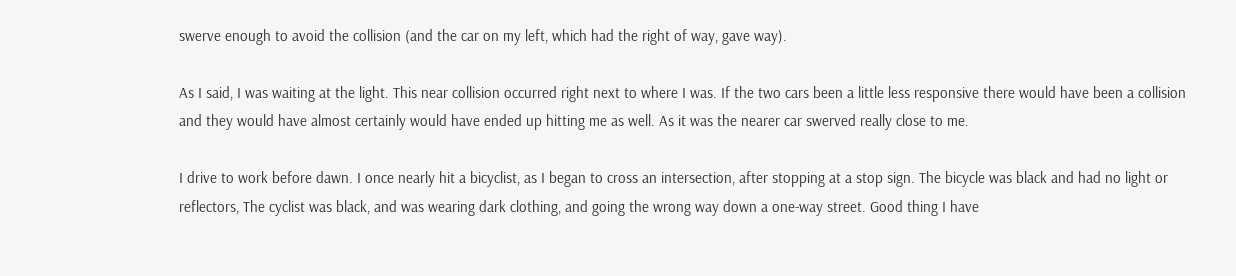swerve enough to avoid the collision (and the car on my left, which had the right of way, gave way).

As I said, I was waiting at the light. This near collision occurred right next to where I was. If the two cars been a little less responsive there would have been a collision and they would have almost certainly would have ended up hitting me as well. As it was the nearer car swerved really close to me.

I drive to work before dawn. I once nearly hit a bicyclist, as I began to cross an intersection, after stopping at a stop sign. The bicycle was black and had no light or reflectors, The cyclist was black, and was wearing dark clothing, and going the wrong way down a one-way street. Good thing I have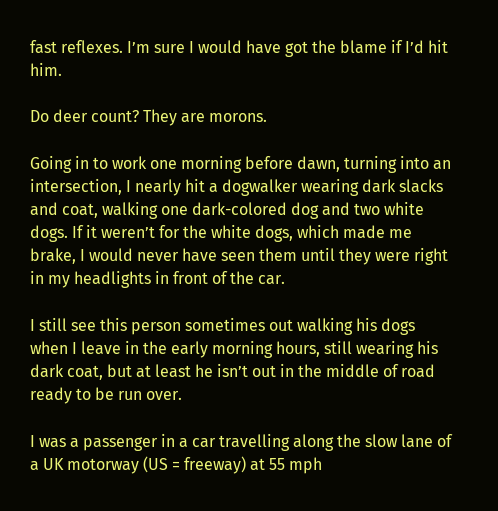fast reflexes. I’m sure I would have got the blame if I’d hit him.

Do deer count? They are morons.

Going in to work one morning before dawn, turning into an intersection, I nearly hit a dogwalker wearing dark slacks and coat, walking one dark-colored dog and two white dogs. If it weren’t for the white dogs, which made me brake, I would never have seen them until they were right in my headlights in front of the car.

I still see this person sometimes out walking his dogs when I leave in the early morning hours, still wearing his dark coat, but at least he isn’t out in the middle of road ready to be run over.

I was a passenger in a car travelling along the slow lane of a UK motorway (US = freeway) at 55 mph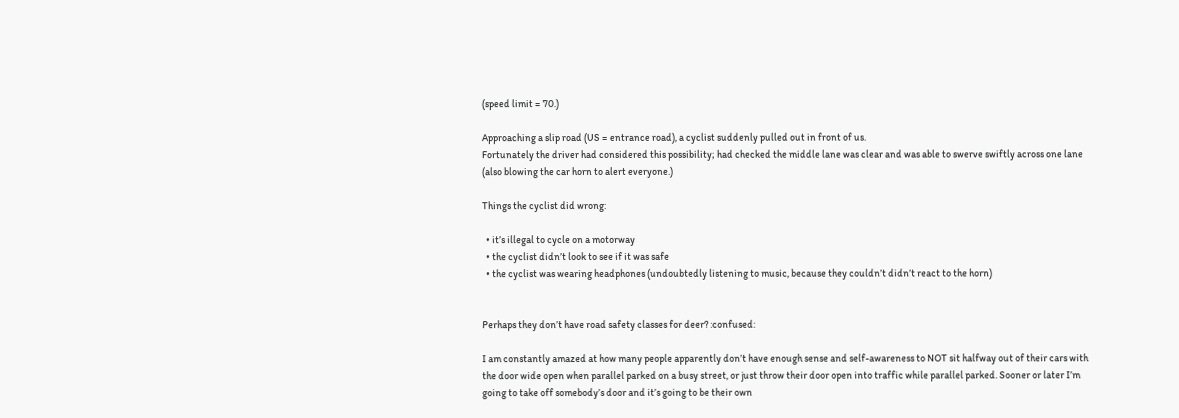(speed limit = 70.)

Approaching a slip road (US = entrance road), a cyclist suddenly pulled out in front of us.
Fortunately the driver had considered this possibility; had checked the middle lane was clear and was able to swerve swiftly across one lane (also blowing the car horn to alert everyone.)

Things the cyclist did wrong:

  • it’s illegal to cycle on a motorway
  • the cyclist didn’t look to see if it was safe
  • the cyclist was wearing headphones (undoubtedly listening to music, because they couldn’t didn’t react to the horn)


Perhaps they don’t have road safety classes for deer? :confused:

I am constantly amazed at how many people apparently don’t have enough sense and self-awareness to NOT sit halfway out of their cars with the door wide open when parallel parked on a busy street, or just throw their door open into traffic while parallel parked. Sooner or later I’m going to take off somebody’s door and it’s going to be their own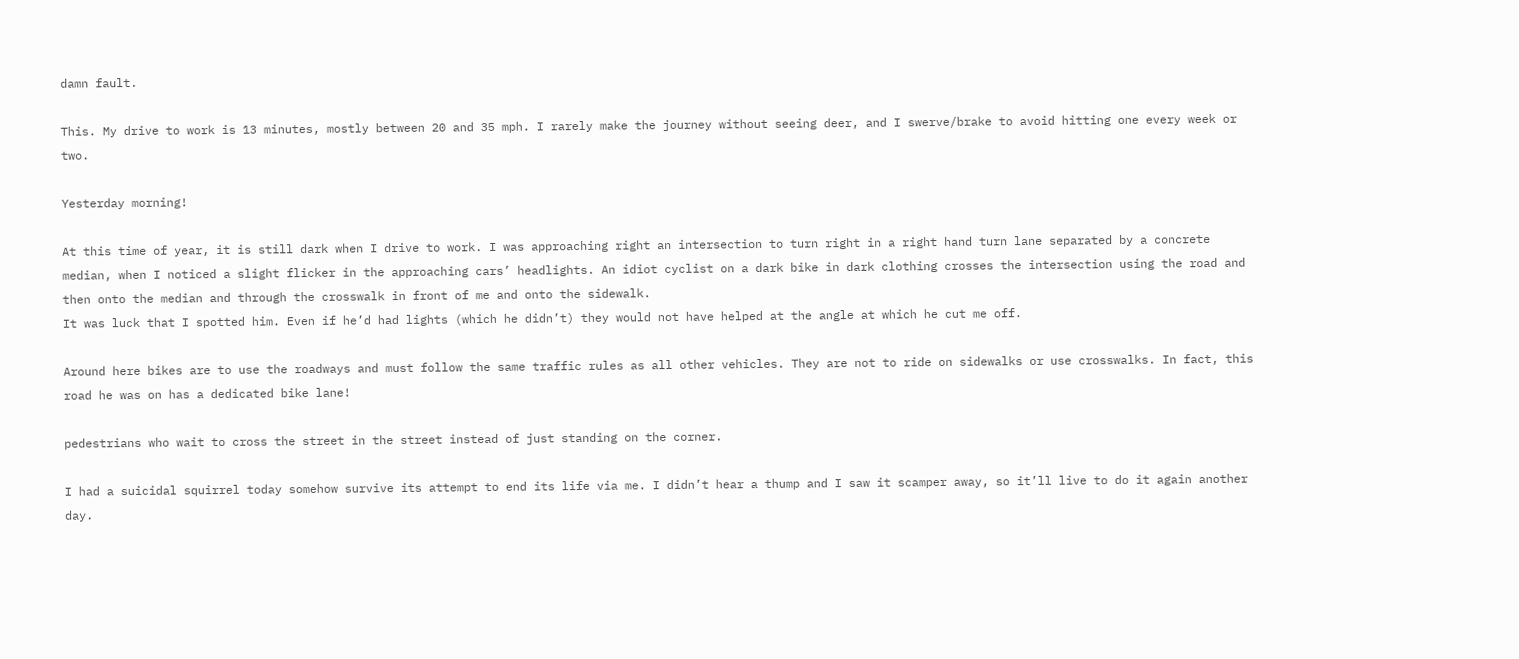damn fault.

This. My drive to work is 13 minutes, mostly between 20 and 35 mph. I rarely make the journey without seeing deer, and I swerve/brake to avoid hitting one every week or two.

Yesterday morning!

At this time of year, it is still dark when I drive to work. I was approaching right an intersection to turn right in a right hand turn lane separated by a concrete median, when I noticed a slight flicker in the approaching cars’ headlights. An idiot cyclist on a dark bike in dark clothing crosses the intersection using the road and then onto the median and through the crosswalk in front of me and onto the sidewalk.
It was luck that I spotted him. Even if he’d had lights (which he didn’t) they would not have helped at the angle at which he cut me off.

Around here bikes are to use the roadways and must follow the same traffic rules as all other vehicles. They are not to ride on sidewalks or use crosswalks. In fact, this road he was on has a dedicated bike lane!

pedestrians who wait to cross the street in the street instead of just standing on the corner.

I had a suicidal squirrel today somehow survive its attempt to end its life via me. I didn’t hear a thump and I saw it scamper away, so it’ll live to do it again another day.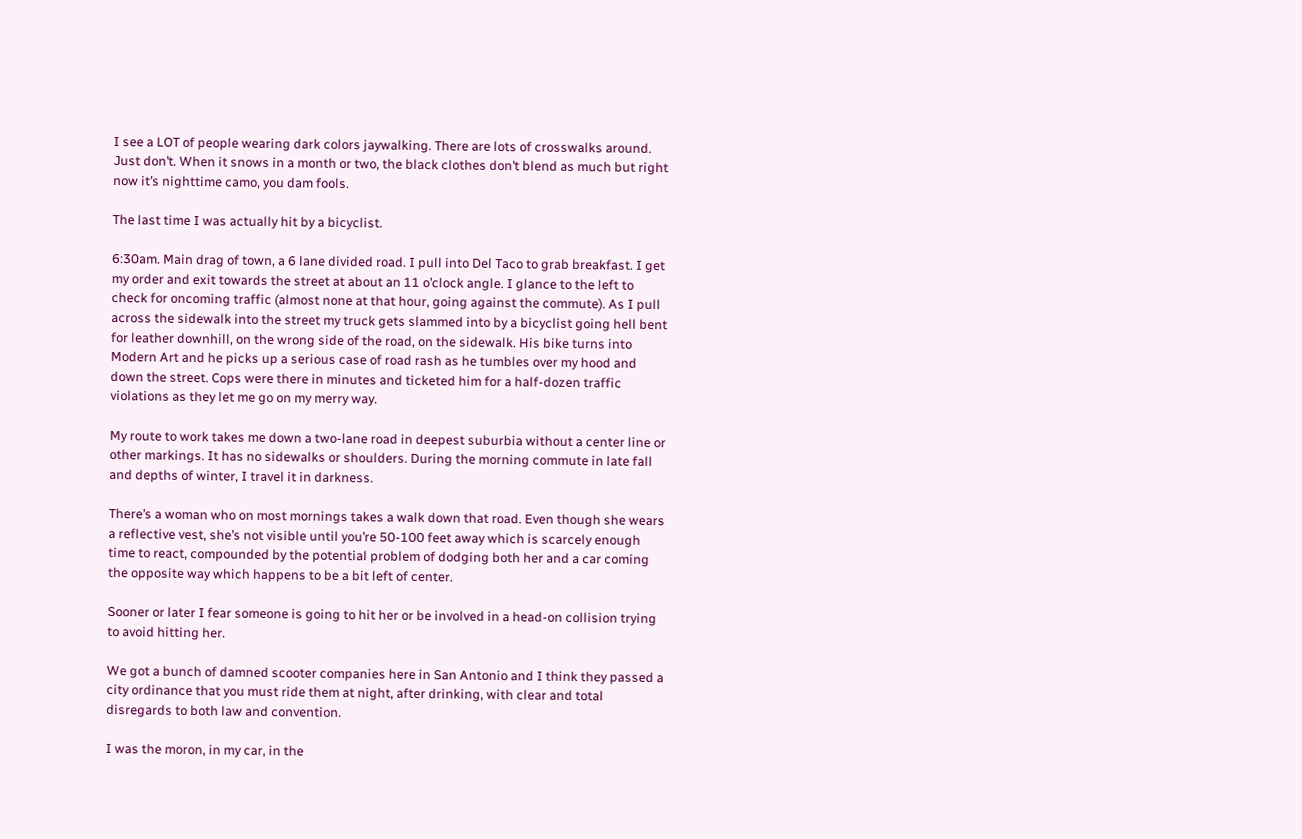I see a LOT of people wearing dark colors jaywalking. There are lots of crosswalks around. Just don’t. When it snows in a month or two, the black clothes don’t blend as much but right now it’s nighttime camo, you dam fools.

The last time I was actually hit by a bicyclist.

6:30am. Main drag of town, a 6 lane divided road. I pull into Del Taco to grab breakfast. I get my order and exit towards the street at about an 11 o’clock angle. I glance to the left to check for oncoming traffic (almost none at that hour, going against the commute). As I pull across the sidewalk into the street my truck gets slammed into by a bicyclist going hell bent for leather downhill, on the wrong side of the road, on the sidewalk. His bike turns into Modern Art and he picks up a serious case of road rash as he tumbles over my hood and down the street. Cops were there in minutes and ticketed him for a half-dozen traffic violations as they let me go on my merry way.

My route to work takes me down a two-lane road in deepest suburbia without a center line or other markings. It has no sidewalks or shoulders. During the morning commute in late fall and depths of winter, I travel it in darkness.

There’s a woman who on most mornings takes a walk down that road. Even though she wears a reflective vest, she’s not visible until you’re 50-100 feet away which is scarcely enough time to react, compounded by the potential problem of dodging both her and a car coming the opposite way which happens to be a bit left of center.

Sooner or later I fear someone is going to hit her or be involved in a head-on collision trying to avoid hitting her.

We got a bunch of damned scooter companies here in San Antonio and I think they passed a city ordinance that you must ride them at night, after drinking, with clear and total disregards to both law and convention.

I was the moron, in my car, in the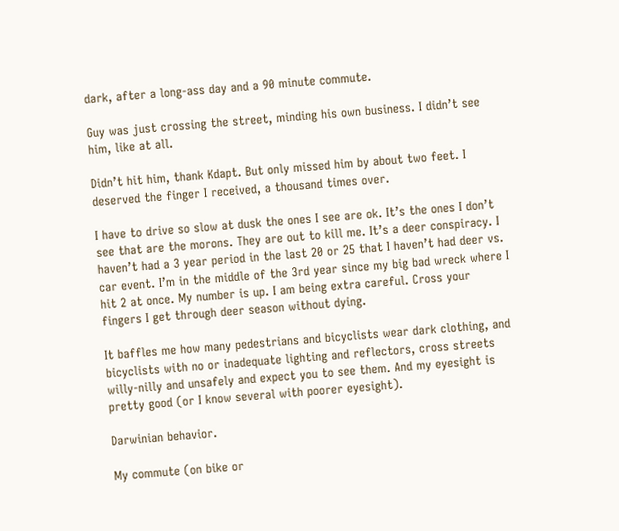dark, after a long-ass day and a 90 minute commute.

Guy was just crossing the street, minding his own business. I didn’t see him, like at all.

Didn’t hit him, thank Kdapt. But only missed him by about two feet. I deserved the finger I received, a thousand times over.

I have to drive so slow at dusk the ones I see are ok. It’s the ones I don’t see that are the morons. They are out to kill me. It’s a deer conspiracy. I haven’t had a 3 year period in the last 20 or 25 that I haven’t had deer vs. car event. I’m in the middle of the 3rd year since my big bad wreck where I hit 2 at once. My number is up. I am being extra careful. Cross your fingers I get through deer season without dying.

It baffles me how many pedestrians and bicyclists wear dark clothing, and bicyclists with no or inadequate lighting and reflectors, cross streets willy-nilly and unsafely and expect you to see them. And my eyesight is pretty good (or I know several with poorer eyesight).

Darwinian behavior.

My commute (on bike or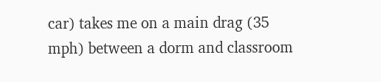car) takes me on a main drag (35 mph) between a dorm and classroom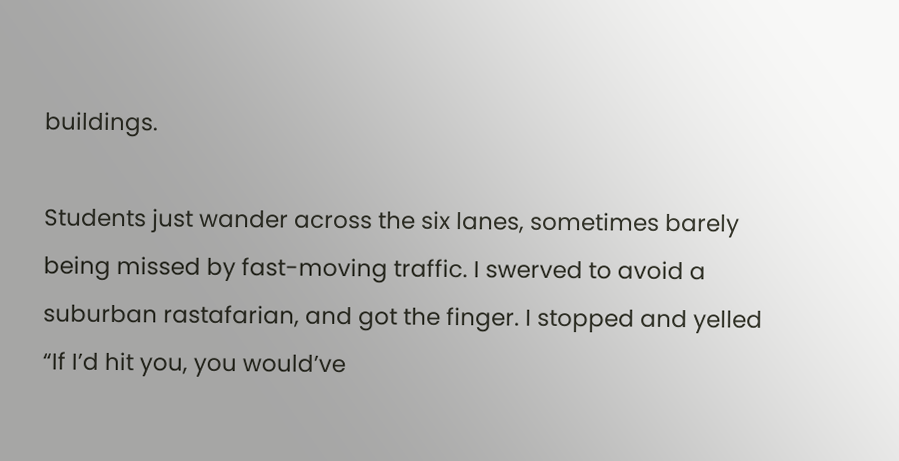buildings.

Students just wander across the six lanes, sometimes barely being missed by fast-moving traffic. I swerved to avoid a suburban rastafarian, and got the finger. I stopped and yelled “If I’d hit you, you would’ve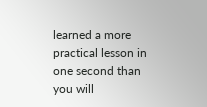learned a more practical lesson in one second than you will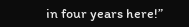in four years here!”